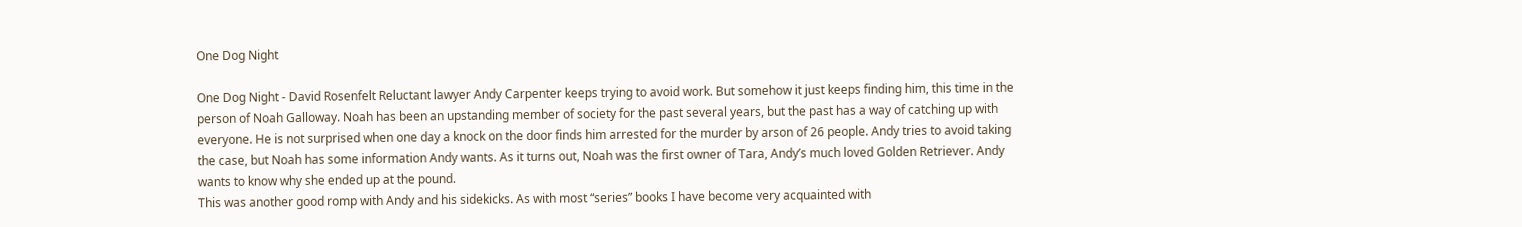One Dog Night

One Dog Night - David Rosenfelt Reluctant lawyer Andy Carpenter keeps trying to avoid work. But somehow it just keeps finding him, this time in the person of Noah Galloway. Noah has been an upstanding member of society for the past several years, but the past has a way of catching up with everyone. He is not surprised when one day a knock on the door finds him arrested for the murder by arson of 26 people. Andy tries to avoid taking the case, but Noah has some information Andy wants. As it turns out, Noah was the first owner of Tara, Andy’s much loved Golden Retriever. Andy wants to know why she ended up at the pound.
This was another good romp with Andy and his sidekicks. As with most “series” books I have become very acquainted with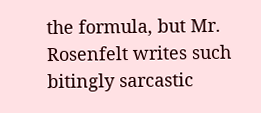the formula, but Mr. Rosenfelt writes such bitingly sarcastic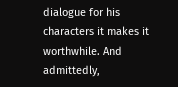dialogue for his characters it makes it worthwhile. And admittedly,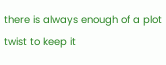there is always enough of a plot twist to keep it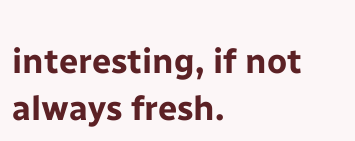interesting, if not always fresh.